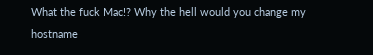What the fuck Mac!? Why the hell would you change my hostname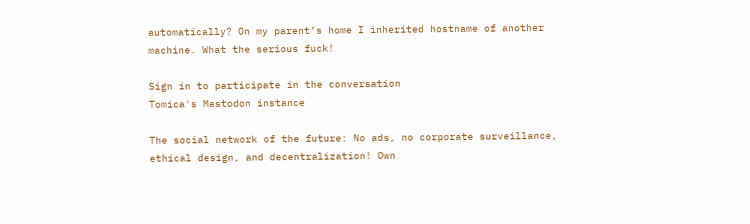automatically? On my parent’s home I inherited hostname of another machine. What the serious fuck!

Sign in to participate in the conversation
Tomica's Mastodon instance

The social network of the future: No ads, no corporate surveillance, ethical design, and decentralization! Own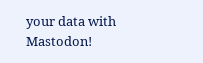your data with Mastodon!